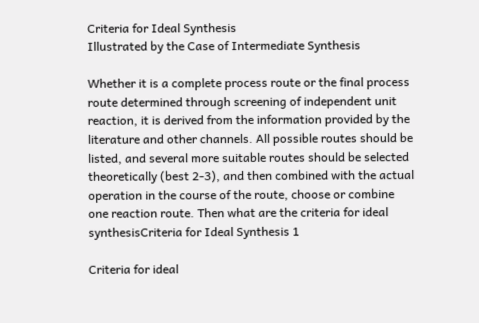Criteria for Ideal Synthesis
Illustrated by the Case of Intermediate Synthesis

Whether it is a complete process route or the final process route determined through screening of independent unit reaction, it is derived from the information provided by the literature and other channels. All possible routes should be listed, and several more suitable routes should be selected theoretically (best 2-3), and then combined with the actual operation in the course of the route, choose or combine one reaction route. Then what are the criteria for ideal synthesisCriteria for Ideal Synthesis 1

Criteria for ideal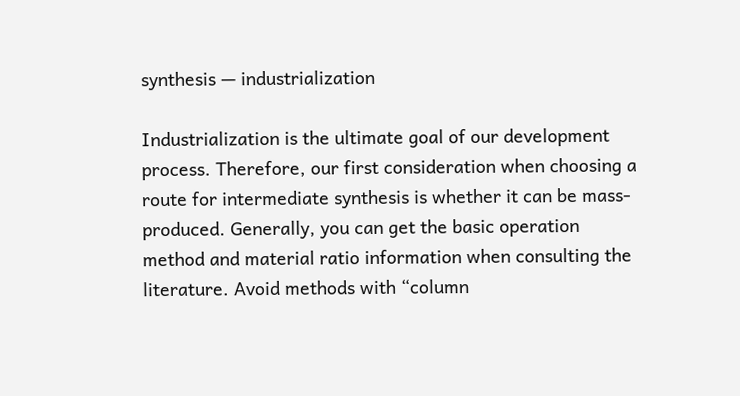synthesis — industrialization

Industrialization is the ultimate goal of our development process. Therefore, our first consideration when choosing a route for intermediate synthesis is whether it can be mass-produced. Generally, you can get the basic operation method and material ratio information when consulting the literature. Avoid methods with “column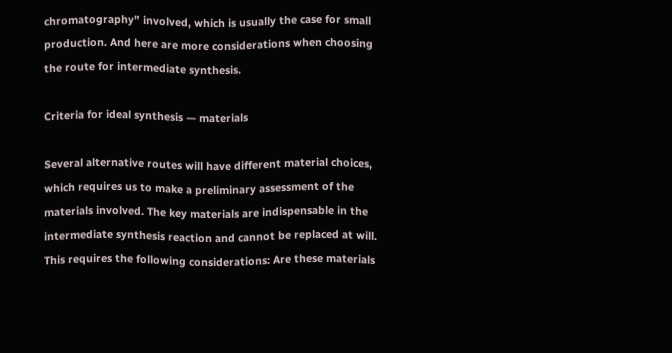chromatography” involved, which is usually the case for small production. And here are more considerations when choosing the route for intermediate synthesis.

Criteria for ideal synthesis — materials

Several alternative routes will have different material choices, which requires us to make a preliminary assessment of the materials involved. The key materials are indispensable in the intermediate synthesis reaction and cannot be replaced at will. This requires the following considerations: Are these materials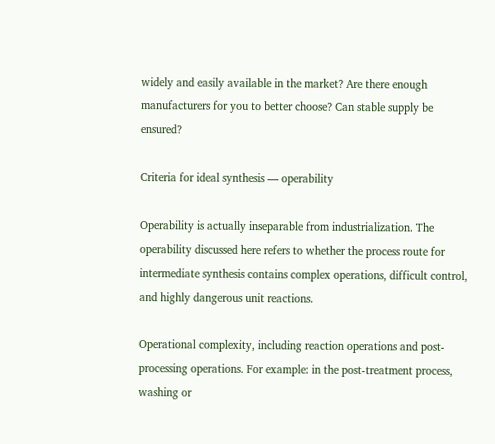widely and easily available in the market? Are there enough manufacturers for you to better choose? Can stable supply be ensured?

Criteria for ideal synthesis — operability

Operability is actually inseparable from industrialization. The operability discussed here refers to whether the process route for intermediate synthesis contains complex operations, difficult control, and highly dangerous unit reactions.

Operational complexity, including reaction operations and post-processing operations. For example: in the post-treatment process, washing or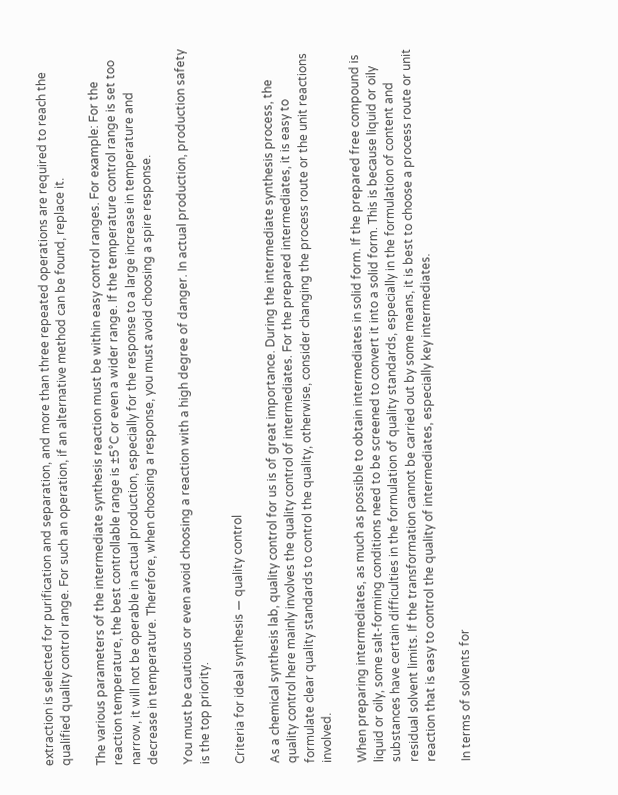extraction is selected for purification and separation, and more than three repeated operations are required to reach the qualified quality control range. For such an operation, if an alternative method can be found, replace it.

The various parameters of the intermediate synthesis reaction must be within easy control ranges. For example: For the reaction temperature, the best controllable range is ±5°C or even a wider range. If the temperature control range is set too narrow, it will not be operable in actual production, especially for the response to a large increase in temperature and decrease in temperature. Therefore, when choosing a response, you must avoid choosing a spire response.

You must be cautious or even avoid choosing a reaction with a high degree of danger. In actual production, production safety is the top priority.

Criteria for ideal synthesis — quality control

As a chemical synthesis lab, quality control for us is of great importance. During the intermediate synthesis process, the quality control here mainly involves the quality control of intermediates. For the prepared intermediates, it is easy to formulate clear quality standards to control the quality, otherwise, consider changing the process route or the unit reactions involved.

When preparing intermediates, as much as possible to obtain intermediates in solid form. If the prepared free compound is liquid or oily, some salt-forming conditions need to be screened to convert it into a solid form. This is because liquid or oily substances have certain difficulties in the formulation of quality standards, especially in the formulation of content and residual solvent limits. If the transformation cannot be carried out by some means, it is best to choose a process route or unit reaction that is easy to control the quality of intermediates, especially key intermediates.

In terms of solvents for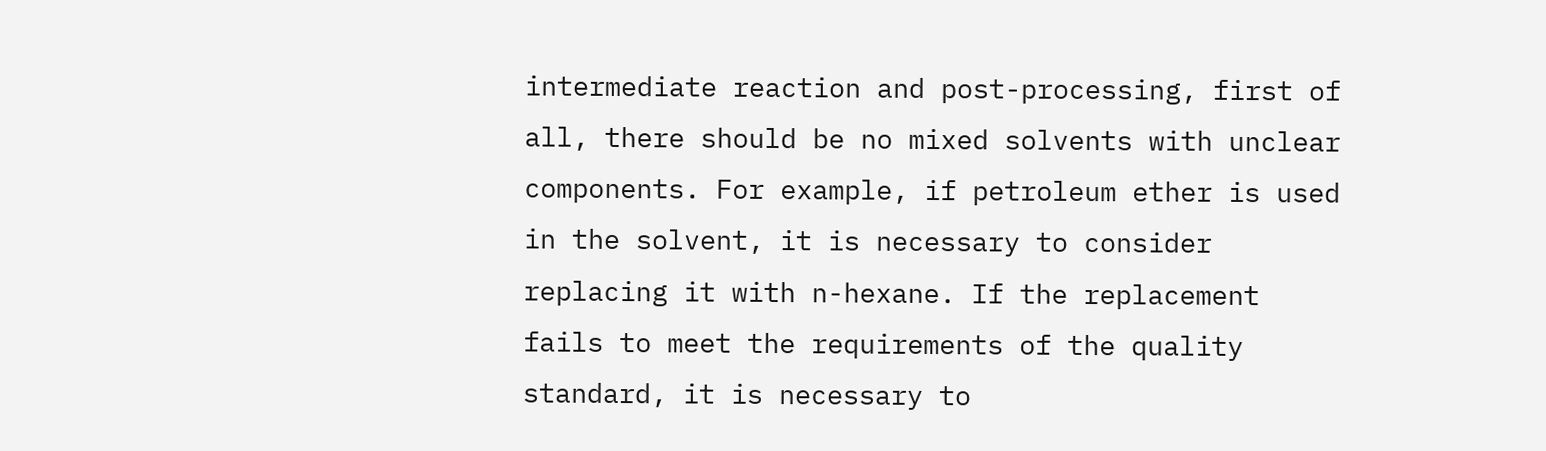intermediate reaction and post-processing, first of all, there should be no mixed solvents with unclear components. For example, if petroleum ether is used in the solvent, it is necessary to consider replacing it with n-hexane. If the replacement fails to meet the requirements of the quality standard, it is necessary to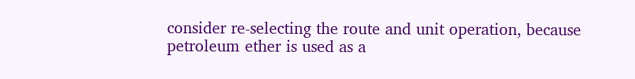consider re-selecting the route and unit operation, because petroleum ether is used as a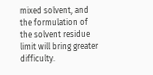mixed solvent, and the formulation of the solvent residue limit will bring greater difficulty.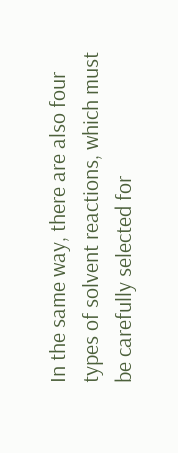In the same way, there are also four types of solvent reactions, which must be carefully selected for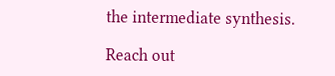the intermediate synthesis.

Reach out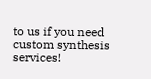to us if you need custom synthesis services!